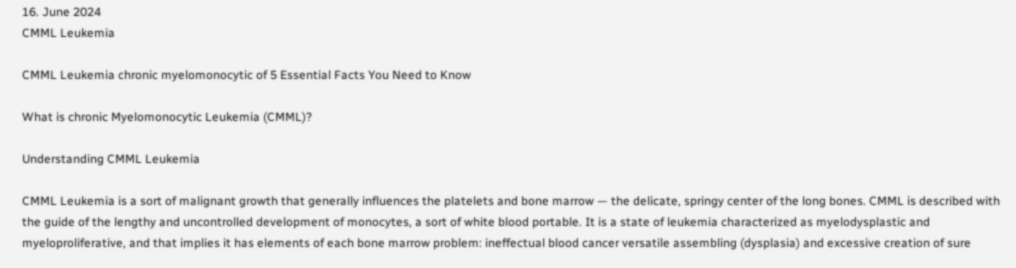16. June 2024
CMML Leukemia

CMML Leukemia chronic myelomonocytic of 5 Essential Facts You Need to Know

What is chronic Myelomonocytic Leukemia (CMML)?

Understanding CMML Leukemia

CMML Leukemia is a sort of malignant growth that generally influences the platelets and bone marrow — the delicate, springy center of the long bones. CMML is described with the guide of the lengthy and uncontrolled development of monocytes, a sort of white blood portable. It is a state of leukemia characterized as myelodysplastic and myeloproliferative, and that implies it has elements of each bone marrow problem: ineffectual blood cancer versatile assembling (dysplasia) and excessive creation of sure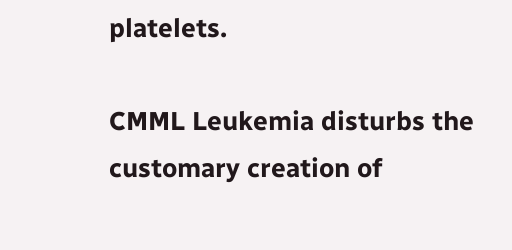platelets.

CMML Leukemia disturbs the customary creation of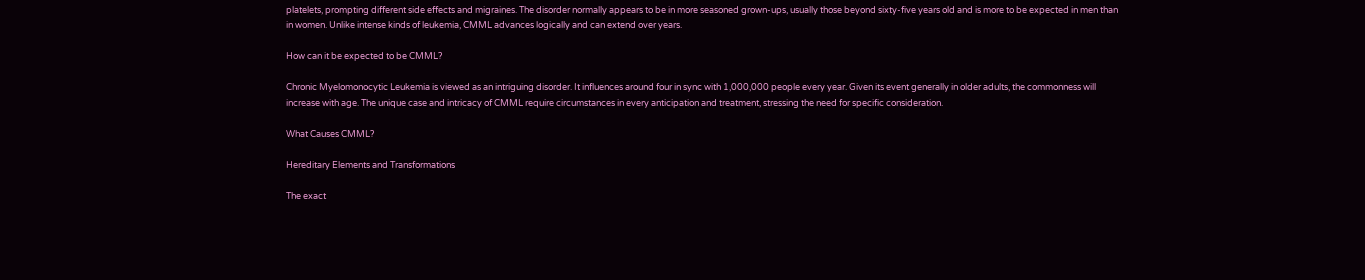platelets, prompting different side effects and migraines. The disorder normally appears to be in more seasoned grown-ups, usually those beyond sixty-five years old and is more to be expected in men than in women. Unlike intense kinds of leukemia, CMML advances logically and can extend over years.

How can it be expected to be CMML?

Chronic Myelomonocytic Leukemia is viewed as an intriguing disorder. It influences around four in sync with 1,000,000 people every year. Given its event generally in older adults, the commonness will increase with age. The unique case and intricacy of CMML require circumstances in every anticipation and treatment, stressing the need for specific consideration.

What Causes CMML?

Hereditary Elements and Transformations

The exact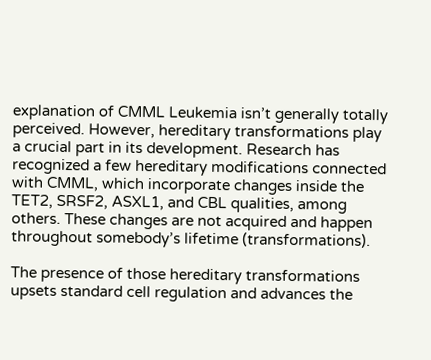explanation of CMML Leukemia isn’t generally totally perceived. However, hereditary transformations play a crucial part in its development. Research has recognized a few hereditary modifications connected with CMML, which incorporate changes inside the TET2, SRSF2, ASXL1, and CBL qualities, among others. These changes are not acquired and happen throughout somebody’s lifetime (transformations).

The presence of those hereditary transformations upsets standard cell regulation and advances the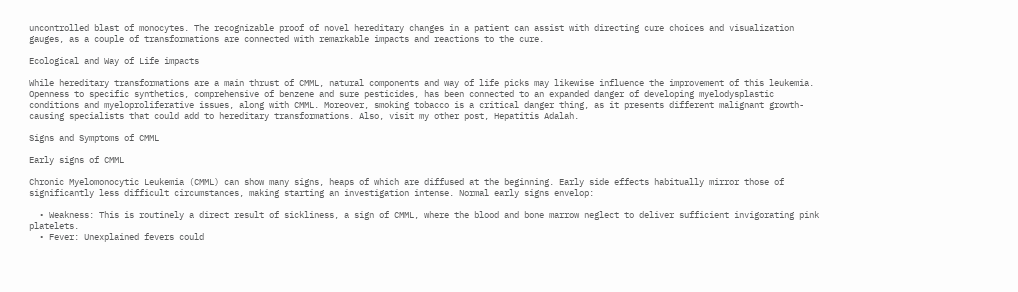uncontrolled blast of monocytes. The recognizable proof of novel hereditary changes in a patient can assist with directing cure choices and visualization gauges, as a couple of transformations are connected with remarkable impacts and reactions to the cure.

Ecological and Way of Life impacts

While hereditary transformations are a main thrust of CMML, natural components and way of life picks may likewise influence the improvement of this leukemia. Openness to specific synthetics, comprehensive of benzene and sure pesticides, has been connected to an expanded danger of developing myelodysplastic conditions and myeloproliferative issues, along with CMML. Moreover, smoking tobacco is a critical danger thing, as it presents different malignant growth-causing specialists that could add to hereditary transformations. Also, visit my other post, Hepatitis Adalah.

Signs and Symptoms of CMML

Early signs of CMML

Chronic Myelomonocytic Leukemia (CMML) can show many signs, heaps of which are diffused at the beginning. Early side effects habitually mirror those of significantly less difficult circumstances, making starting an investigation intense. Normal early signs envelop:

  • Weakness: This is routinely a direct result of sickliness, a sign of CMML, where the blood and bone marrow neglect to deliver sufficient invigorating pink platelets.
  • Fever: Unexplained fevers could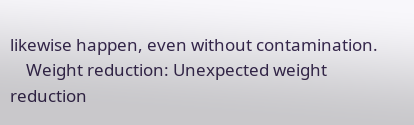likewise happen, even without contamination.
    Weight reduction: Unexpected weight reduction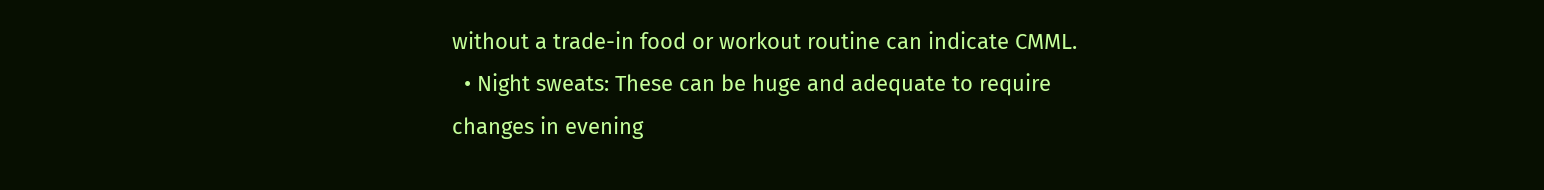without a trade-in food or workout routine can indicate CMML.
  • Night sweats: These can be huge and adequate to require changes in evening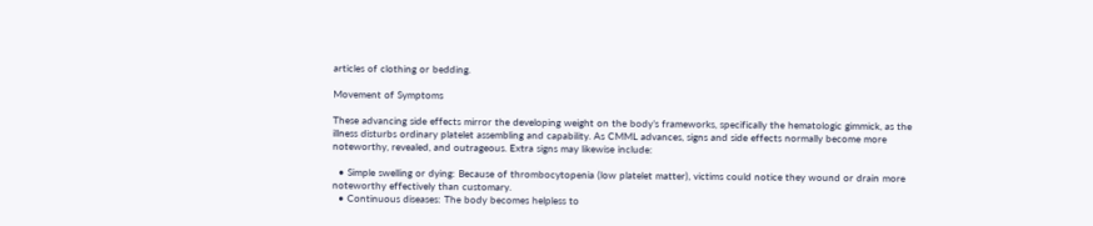articles of clothing or bedding.

Movement of Symptoms

These advancing side effects mirror the developing weight on the body’s frameworks, specifically the hematologic gimmick, as the illness disturbs ordinary platelet assembling and capability. As CMML advances, signs and side effects normally become more noteworthy, revealed, and outrageous. Extra signs may likewise include:

  • Simple swelling or dying: Because of thrombocytopenia (low platelet matter), victims could notice they wound or drain more noteworthy effectively than customary.
  • Continuous diseases: The body becomes helpless to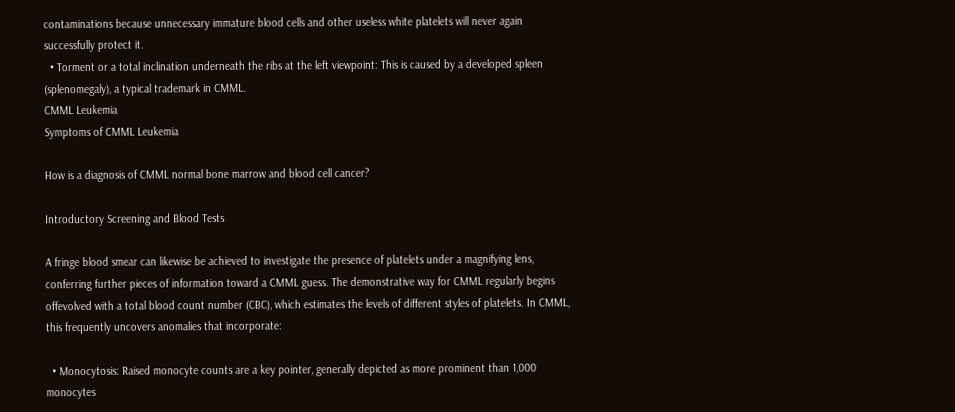contaminations because unnecessary immature blood cells and other useless white platelets will never again successfully protect it.
  • Torment or a total inclination underneath the ribs at the left viewpoint: This is caused by a developed spleen (splenomegaly), a typical trademark in CMML.
CMML Leukemia
Symptoms of CMML Leukemia

How is a diagnosis of CMML normal bone marrow and blood cell cancer?

Introductory Screening and Blood Tests

A fringe blood smear can likewise be achieved to investigate the presence of platelets under a magnifying lens, conferring further pieces of information toward a CMML guess. The demonstrative way for CMML regularly begins offevolved with a total blood count number (CBC), which estimates the levels of different styles of platelets. In CMML, this frequently uncovers anomalies that incorporate:

  • Monocytosis: Raised monocyte counts are a key pointer, generally depicted as more prominent than 1,000 monocytes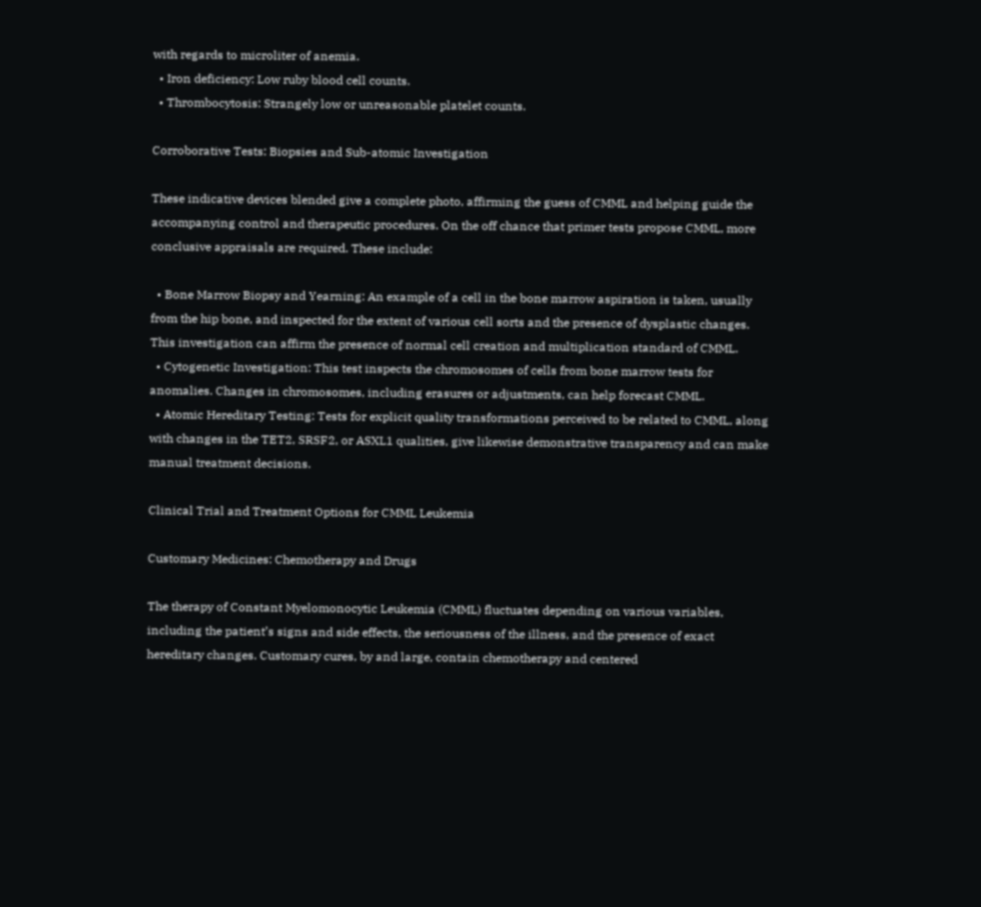with regards to microliter of anemia.
  • Iron deficiency: Low ruby blood cell counts.
  • Thrombocytosis: Strangely low or unreasonable platelet counts.

Corroborative Tests: Biopsies and Sub-atomic Investigation

These indicative devices blended give a complete photo, affirming the guess of CMML and helping guide the accompanying control and therapeutic procedures. On the off chance that primer tests propose CMML, more conclusive appraisals are required. These include:

  • Bone Marrow Biopsy and Yearning: An example of a cell in the bone marrow aspiration is taken, usually from the hip bone, and inspected for the extent of various cell sorts and the presence of dysplastic changes. This investigation can affirm the presence of normal cell creation and multiplication standard of CMML.
  • Cytogenetic Investigation: This test inspects the chromosomes of cells from bone marrow tests for anomalies. Changes in chromosomes, including erasures or adjustments, can help forecast CMML.
  • Atomic Hereditary Testing: Tests for explicit quality transformations perceived to be related to CMML, along with changes in the TET2, SRSF2, or ASXL1 qualities, give likewise demonstrative transparency and can make manual treatment decisions.

Clinical Trial and Treatment Options for CMML Leukemia

Customary Medicines: Chemotherapy and Drugs

The therapy of Constant Myelomonocytic Leukemia (CMML) fluctuates depending on various variables, including the patient’s signs and side effects, the seriousness of the illness, and the presence of exact hereditary changes. Customary cures, by and large, contain chemotherapy and centered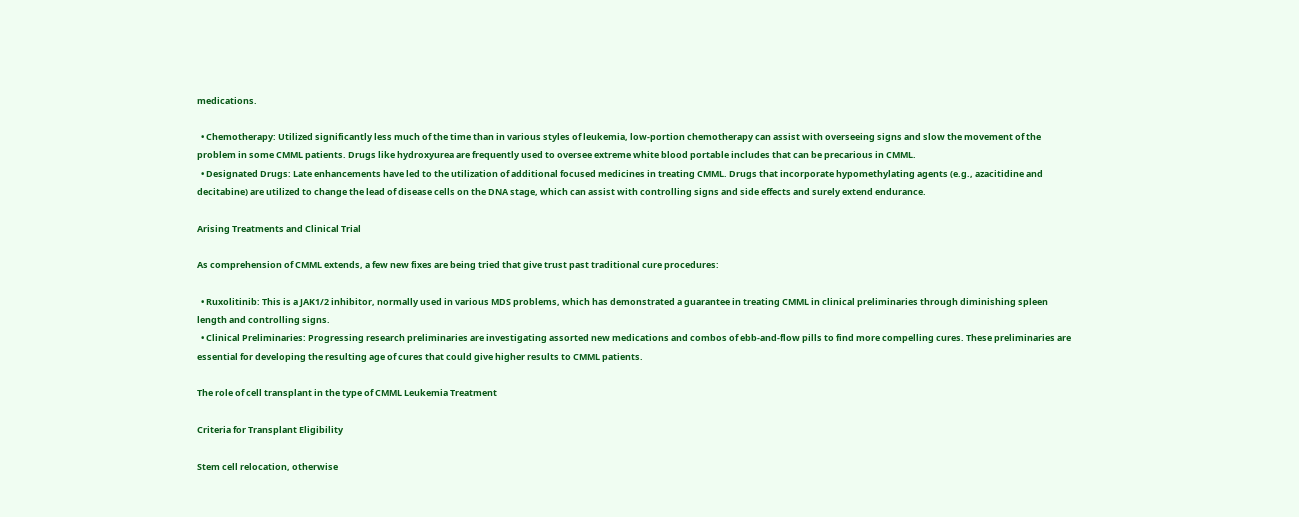medications.

  • Chemotherapy: Utilized significantly less much of the time than in various styles of leukemia, low-portion chemotherapy can assist with overseeing signs and slow the movement of the problem in some CMML patients. Drugs like hydroxyurea are frequently used to oversee extreme white blood portable includes that can be precarious in CMML.
  • Designated Drugs: Late enhancements have led to the utilization of additional focused medicines in treating CMML. Drugs that incorporate hypomethylating agents (e.g., azacitidine and decitabine) are utilized to change the lead of disease cells on the DNA stage, which can assist with controlling signs and side effects and surely extend endurance.

Arising Treatments and Clinical Trial

As comprehension of CMML extends, a few new fixes are being tried that give trust past traditional cure procedures:

  • Ruxolitinib: This is a JAK1/2 inhibitor, normally used in various MDS problems, which has demonstrated a guarantee in treating CMML in clinical preliminaries through diminishing spleen length and controlling signs.
  • Clinical Preliminaries: Progressing research preliminaries are investigating assorted new medications and combos of ebb-and-flow pills to find more compelling cures. These preliminaries are essential for developing the resulting age of cures that could give higher results to CMML patients.

The role of cell transplant in the type of CMML Leukemia Treatment

Criteria for Transplant Eligibility

Stem cell relocation, otherwise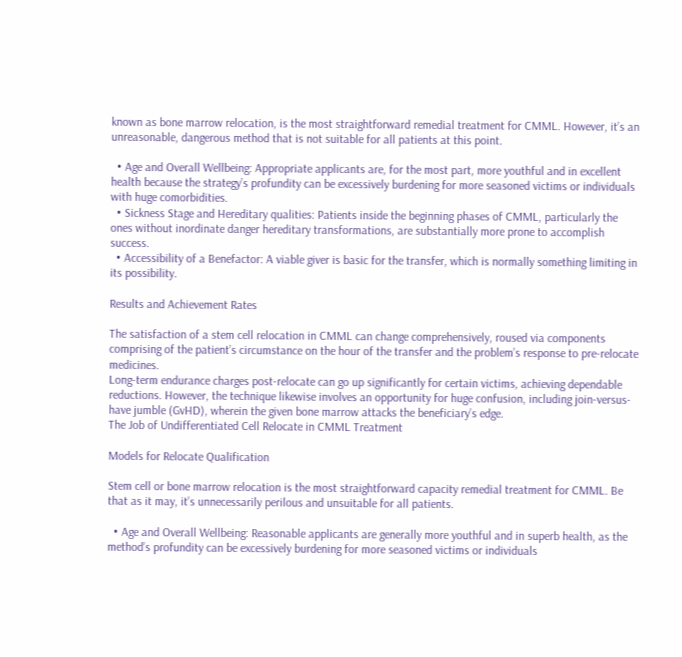known as bone marrow relocation, is the most straightforward remedial treatment for CMML. However, it’s an unreasonable, dangerous method that is not suitable for all patients at this point.

  • Age and Overall Wellbeing: Appropriate applicants are, for the most part, more youthful and in excellent health because the strategy’s profundity can be excessively burdening for more seasoned victims or individuals with huge comorbidities.
  • Sickness Stage and Hereditary qualities: Patients inside the beginning phases of CMML, particularly the ones without inordinate danger hereditary transformations, are substantially more prone to accomplish success.
  • Accessibility of a Benefactor: A viable giver is basic for the transfer, which is normally something limiting in its possibility.

Results and Achievement Rates

The satisfaction of a stem cell relocation in CMML can change comprehensively, roused via components comprising of the patient’s circumstance on the hour of the transfer and the problem’s response to pre-relocate medicines.
Long-term endurance charges post-relocate can go up significantly for certain victims, achieving dependable reductions. However, the technique likewise involves an opportunity for huge confusion, including join-versus-have jumble (GvHD), wherein the given bone marrow attacks the beneficiary’s edge.
The Job of Undifferentiated Cell Relocate in CMML Treatment

Models for Relocate Qualification

Stem cell or bone marrow relocation is the most straightforward capacity remedial treatment for CMML. Be that as it may, it’s unnecessarily perilous and unsuitable for all patients.

  • Age and Overall Wellbeing: Reasonable applicants are generally more youthful and in superb health, as the method’s profundity can be excessively burdening for more seasoned victims or individuals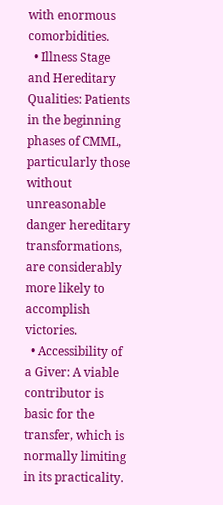with enormous comorbidities.
  • Illness Stage and Hereditary Qualities: Patients in the beginning phases of CMML, particularly those without unreasonable danger hereditary transformations, are considerably more likely to accomplish victories.
  • Accessibility of a Giver: A viable contributor is basic for the transfer, which is normally limiting in its practicality.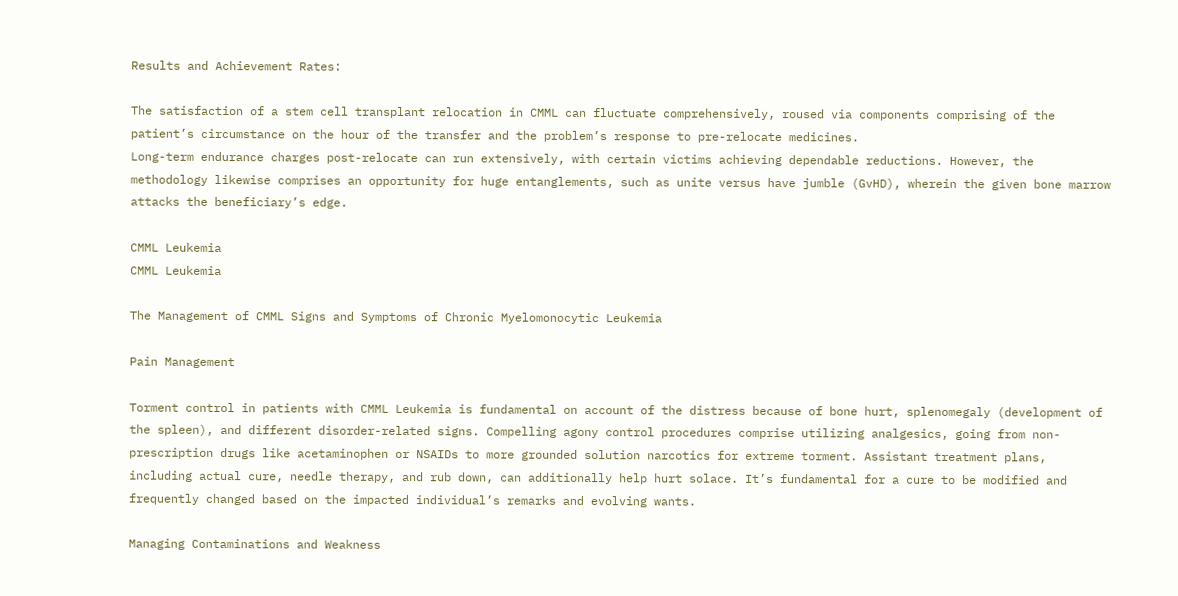Results and Achievement Rates:

The satisfaction of a stem cell transplant relocation in CMML can fluctuate comprehensively, roused via components comprising of the patient’s circumstance on the hour of the transfer and the problem’s response to pre-relocate medicines.
Long-term endurance charges post-relocate can run extensively, with certain victims achieving dependable reductions. However, the methodology likewise comprises an opportunity for huge entanglements, such as unite versus have jumble (GvHD), wherein the given bone marrow attacks the beneficiary’s edge.

CMML Leukemia
CMML Leukemia

The Management of CMML Signs and Symptoms of Chronic Myelomonocytic Leukemia

Pain Management

Torment control in patients with CMML Leukemia is fundamental on account of the distress because of bone hurt, splenomegaly (development of the spleen), and different disorder-related signs. Compelling agony control procedures comprise utilizing analgesics, going from non-prescription drugs like acetaminophen or NSAIDs to more grounded solution narcotics for extreme torment. Assistant treatment plans, including actual cure, needle therapy, and rub down, can additionally help hurt solace. It’s fundamental for a cure to be modified and frequently changed based on the impacted individual’s remarks and evolving wants.

Managing Contaminations and Weakness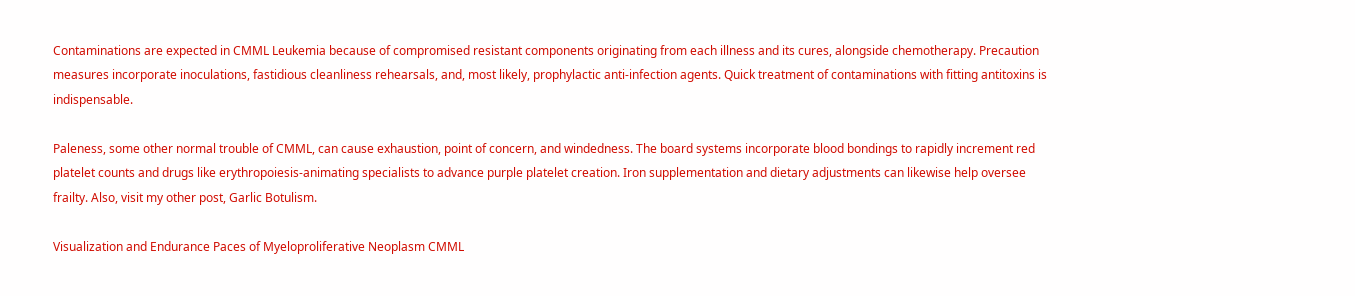Contaminations are expected in CMML Leukemia because of compromised resistant components originating from each illness and its cures, alongside chemotherapy. Precaution measures incorporate inoculations, fastidious cleanliness rehearsals, and, most likely, prophylactic anti-infection agents. Quick treatment of contaminations with fitting antitoxins is indispensable.

Paleness, some other normal trouble of CMML, can cause exhaustion, point of concern, and windedness. The board systems incorporate blood bondings to rapidly increment red platelet counts and drugs like erythropoiesis-animating specialists to advance purple platelet creation. Iron supplementation and dietary adjustments can likewise help oversee frailty. Also, visit my other post, Garlic Botulism.

Visualization and Endurance Paces of Myeloproliferative Neoplasm CMML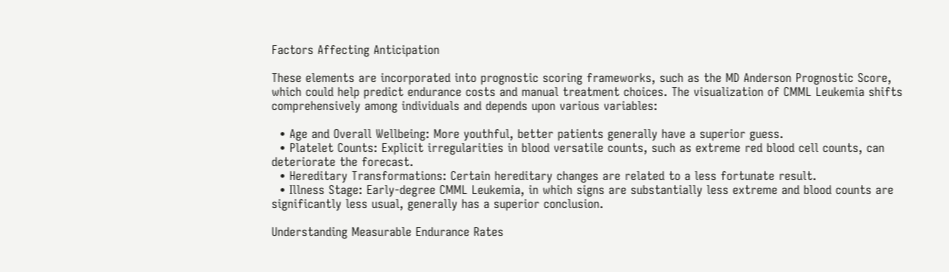Factors Affecting Anticipation

These elements are incorporated into prognostic scoring frameworks, such as the MD Anderson Prognostic Score, which could help predict endurance costs and manual treatment choices. The visualization of CMML Leukemia shifts comprehensively among individuals and depends upon various variables:

  • Age and Overall Wellbeing: More youthful, better patients generally have a superior guess.
  • Platelet Counts: Explicit irregularities in blood versatile counts, such as extreme red blood cell counts, can deteriorate the forecast.
  • Hereditary Transformations: Certain hereditary changes are related to a less fortunate result.
  • Illness Stage: Early-degree CMML Leukemia, in which signs are substantially less extreme and blood counts are significantly less usual, generally has a superior conclusion.

Understanding Measurable Endurance Rates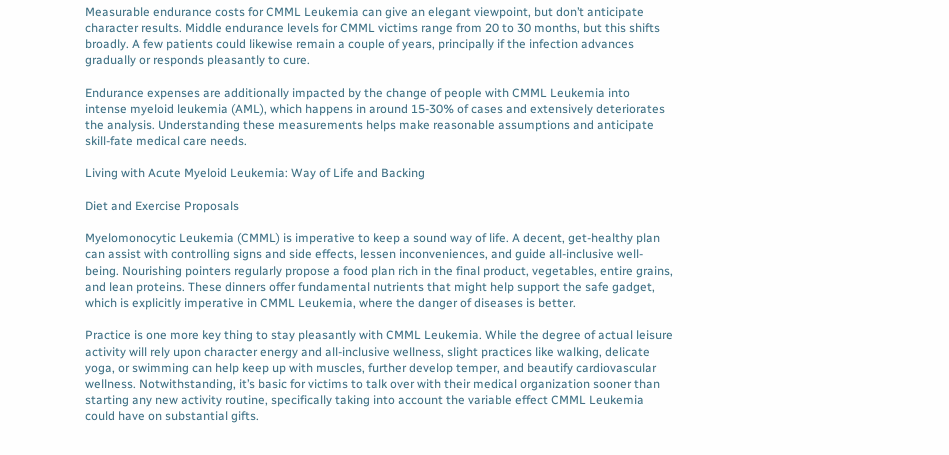Measurable endurance costs for CMML Leukemia can give an elegant viewpoint, but don’t anticipate character results. Middle endurance levels for CMML victims range from 20 to 30 months, but this shifts broadly. A few patients could likewise remain a couple of years, principally if the infection advances gradually or responds pleasantly to cure.

Endurance expenses are additionally impacted by the change of people with CMML Leukemia into intense myeloid leukemia (AML), which happens in around 15-30% of cases and extensively deteriorates the analysis. Understanding these measurements helps make reasonable assumptions and anticipate skill-fate medical care needs.

Living with Acute Myeloid Leukemia: Way of Life and Backing

Diet and Exercise Proposals

Myelomonocytic Leukemia (CMML) is imperative to keep a sound way of life. A decent, get-healthy plan can assist with controlling signs and side effects, lessen inconveniences, and guide all-inclusive well-being. Nourishing pointers regularly propose a food plan rich in the final product, vegetables, entire grains, and lean proteins. These dinners offer fundamental nutrients that might help support the safe gadget, which is explicitly imperative in CMML Leukemia, where the danger of diseases is better.

Practice is one more key thing to stay pleasantly with CMML Leukemia. While the degree of actual leisure activity will rely upon character energy and all-inclusive wellness, slight practices like walking, delicate yoga, or swimming can help keep up with muscles, further develop temper, and beautify cardiovascular wellness. Notwithstanding, it’s basic for victims to talk over with their medical organization sooner than starting any new activity routine, specifically taking into account the variable effect CMML Leukemia could have on substantial gifts.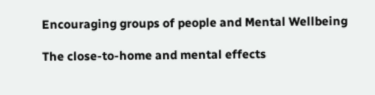Encouraging groups of people and Mental Wellbeing

The close-to-home and mental effects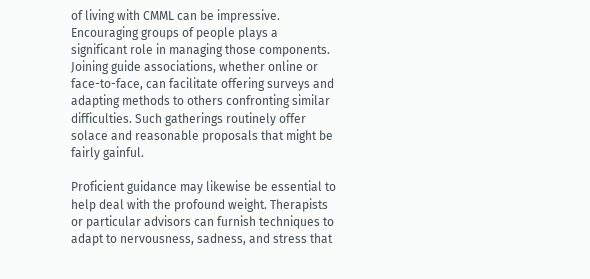of living with CMML can be impressive. Encouraging groups of people plays a significant role in managing those components. Joining guide associations, whether online or face-to-face, can facilitate offering surveys and adapting methods to others confronting similar difficulties. Such gatherings routinely offer solace and reasonable proposals that might be fairly gainful.

Proficient guidance may likewise be essential to help deal with the profound weight. Therapists or particular advisors can furnish techniques to adapt to nervousness, sadness, and stress that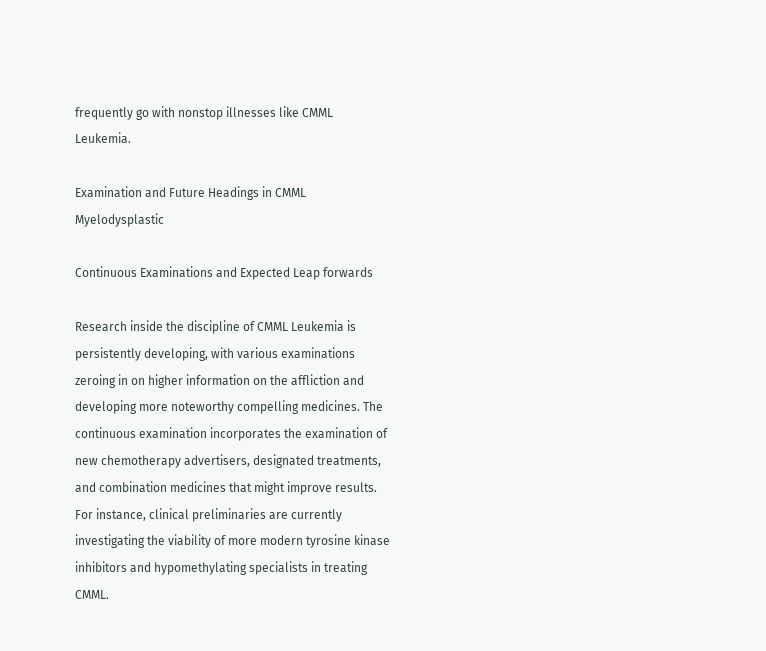frequently go with nonstop illnesses like CMML Leukemia.

Examination and Future Headings in CMML Myelodysplastic

Continuous Examinations and Expected Leap forwards

Research inside the discipline of CMML Leukemia is persistently developing, with various examinations zeroing in on higher information on the affliction and developing more noteworthy compelling medicines. The continuous examination incorporates the examination of new chemotherapy advertisers, designated treatments, and combination medicines that might improve results. For instance, clinical preliminaries are currently investigating the viability of more modern tyrosine kinase inhibitors and hypomethylating specialists in treating CMML.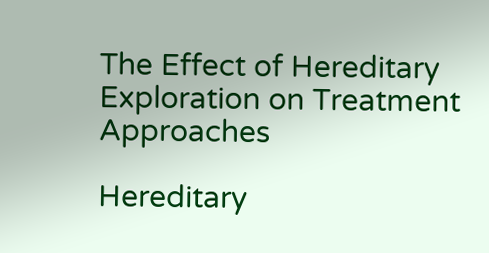The Effect of Hereditary Exploration on Treatment Approaches

Hereditary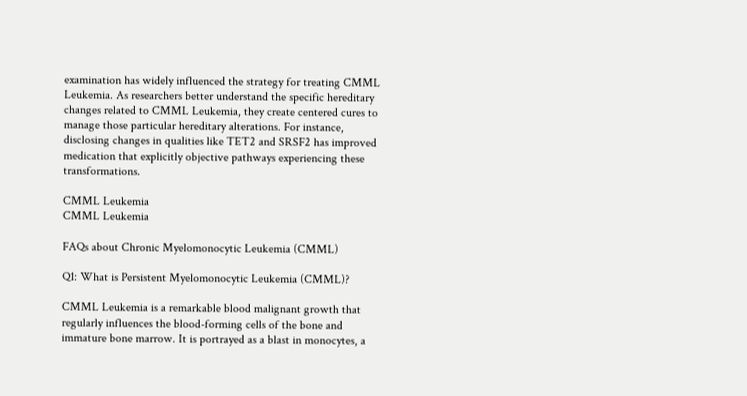examination has widely influenced the strategy for treating CMML Leukemia. As researchers better understand the specific hereditary changes related to CMML Leukemia, they create centered cures to manage those particular hereditary alterations. For instance, disclosing changes in qualities like TET2 and SRSF2 has improved medication that explicitly objective pathways experiencing these transformations.

CMML Leukemia
CMML Leukemia

FAQs about Chronic Myelomonocytic Leukemia (CMML)

Q1: What is Persistent Myelomonocytic Leukemia (CMML)?

CMML Leukemia is a remarkable blood malignant growth that regularly influences the blood-forming cells of the bone and immature bone marrow. It is portrayed as a blast in monocytes, a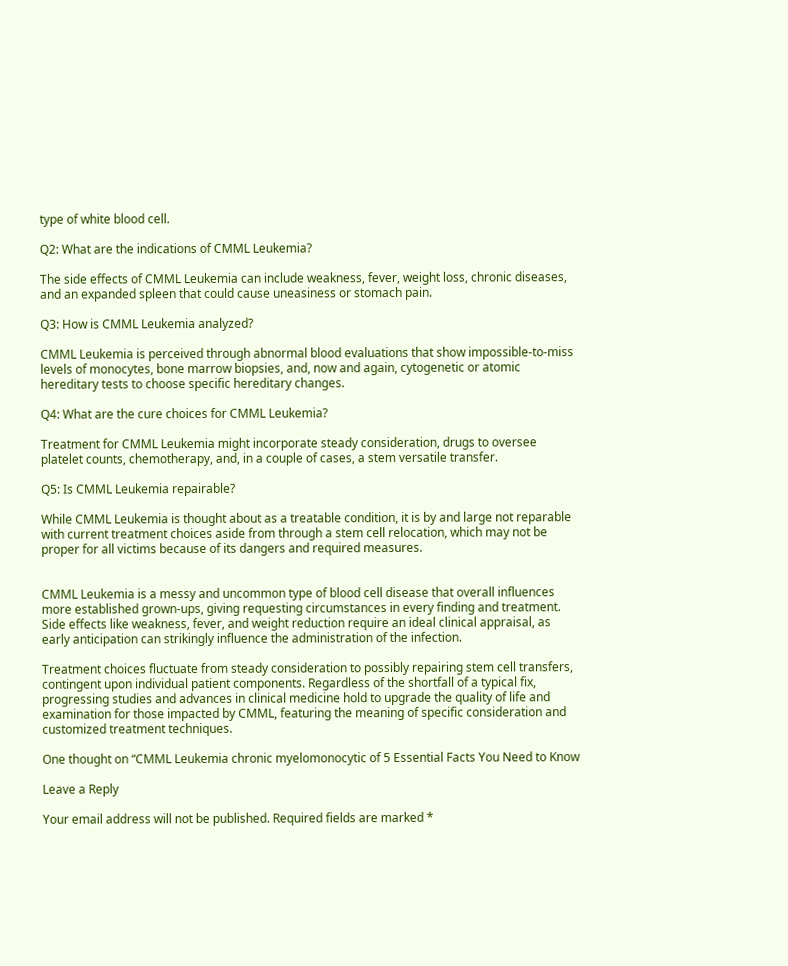type of white blood cell.

Q2: What are the indications of CMML Leukemia?

The side effects of CMML Leukemia can include weakness, fever, weight loss, chronic diseases, and an expanded spleen that could cause uneasiness or stomach pain.

Q3: How is CMML Leukemia analyzed?

CMML Leukemia is perceived through abnormal blood evaluations that show impossible-to-miss levels of monocytes, bone marrow biopsies, and, now and again, cytogenetic or atomic hereditary tests to choose specific hereditary changes.

Q4: What are the cure choices for CMML Leukemia?

Treatment for CMML Leukemia might incorporate steady consideration, drugs to oversee platelet counts, chemotherapy, and, in a couple of cases, a stem versatile transfer.

Q5: Is CMML Leukemia repairable?

While CMML Leukemia is thought about as a treatable condition, it is by and large not reparable with current treatment choices aside from through a stem cell relocation, which may not be proper for all victims because of its dangers and required measures.


CMML Leukemia is a messy and uncommon type of blood cell disease that overall influences more established grown-ups, giving requesting circumstances in every finding and treatment. Side effects like weakness, fever, and weight reduction require an ideal clinical appraisal, as early anticipation can strikingly influence the administration of the infection.

Treatment choices fluctuate from steady consideration to possibly repairing stem cell transfers, contingent upon individual patient components. Regardless of the shortfall of a typical fix, progressing studies and advances in clinical medicine hold to upgrade the quality of life and examination for those impacted by CMML, featuring the meaning of specific consideration and customized treatment techniques.

One thought on “CMML Leukemia chronic myelomonocytic of 5 Essential Facts You Need to Know

Leave a Reply

Your email address will not be published. Required fields are marked *